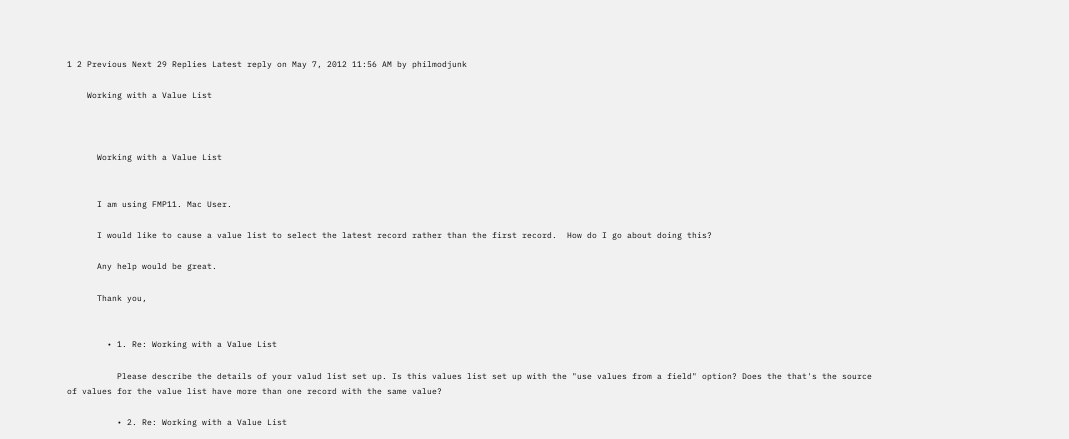1 2 Previous Next 29 Replies Latest reply on May 7, 2012 11:56 AM by philmodjunk

    Working with a Value List



      Working with a Value List


      I am using FMP11. Mac User.

      I would like to cause a value list to select the latest record rather than the first record.  How do I go about doing this?

      Any help would be great.

      Thank you,


        • 1. Re: Working with a Value List

          Please describe the details of your valud list set up. Is this values list set up with the "use values from a field" option? Does the that's the source of values for the value list have more than one record with the same value?

          • 2. Re: Working with a Value List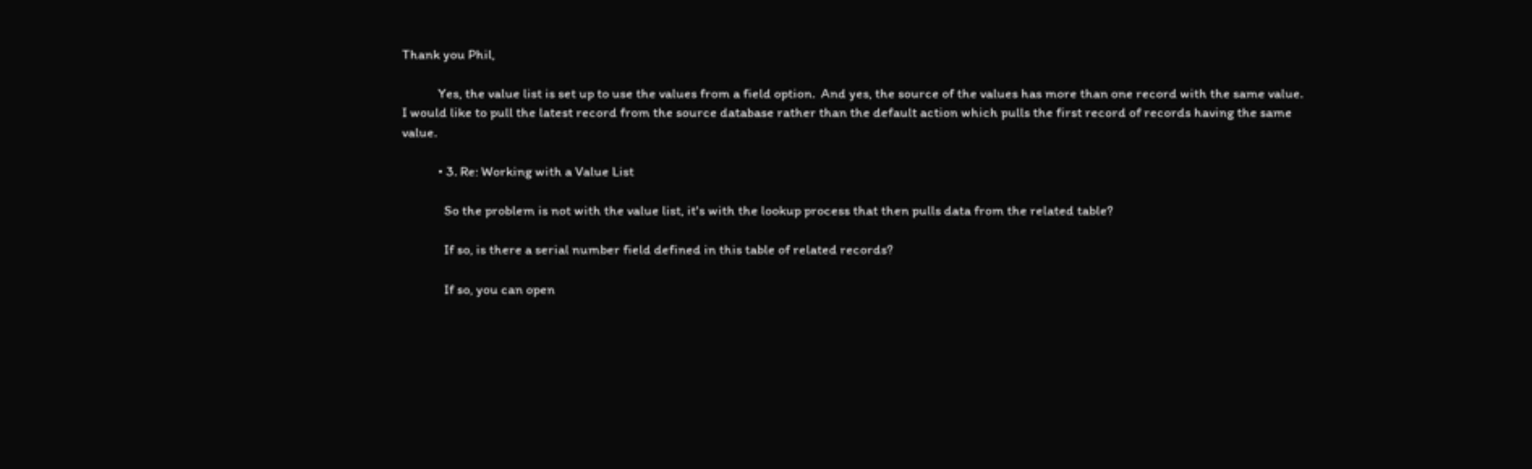Thank you Phil,

            Yes, the value list is set up to use the values from a field option.  And yes, the source of the values has more than one record with the same value.  I would like to pull the latest record from the source database rather than the default action which pulls the first record of records having the same value.

            • 3. Re: Working with a Value List

              So the problem is not with the value list, it's with the lookup process that then pulls data from the related table?

              If so, is there a serial number field defined in this table of related records?

              If so, you can open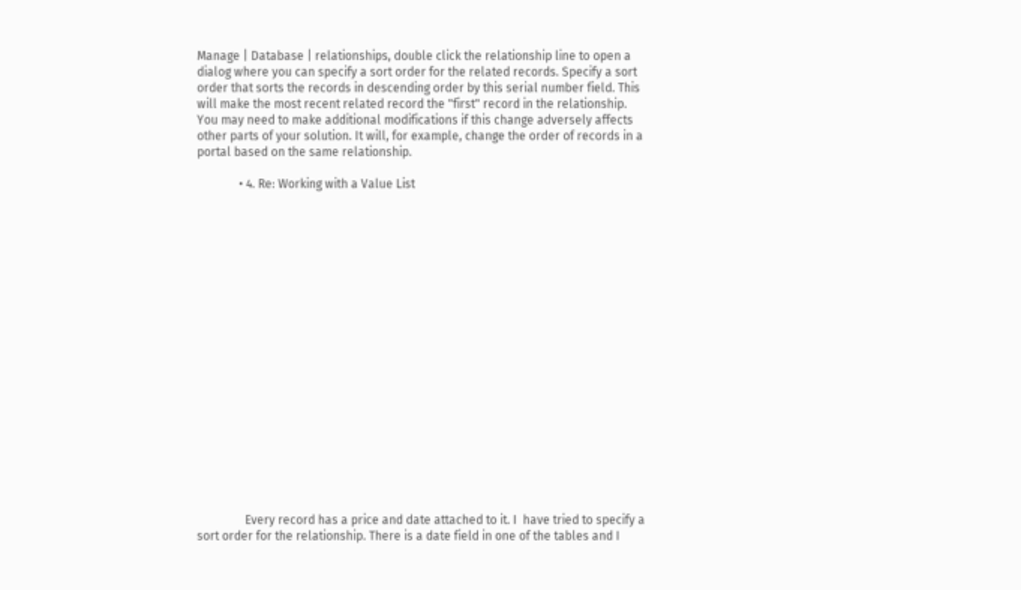Manage | Database | relationships, double click the relationship line to open a dialog where you can specify a sort order for the related records. Specify a sort order that sorts the records in descending order by this serial number field. This will make the most recent related record the "first" record in the relationship. You may need to make additional modifications if this change adversely affects other parts of your solution. It will, for example, change the order of records in a portal based on the same relationship.

              • 4. Re: Working with a Value List




















                Every record has a price and date attached to it. I  have tried to specify a sort order for the relationship. There is a date field in one of the tables and I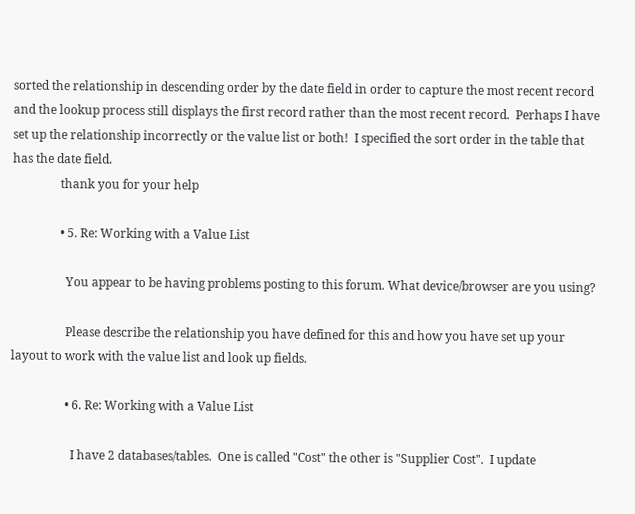sorted the relationship in descending order by the date field in order to capture the most recent record and the lookup process still displays the first record rather than the most recent record.  Perhaps I have set up the relationship incorrectly or the value list or both!  I specified the sort order in the table that has the date field.
                thank you for your help

                • 5. Re: Working with a Value List

                  You appear to be having problems posting to this forum. What device/browser are you using?

                  Please describe the relationship you have defined for this and how you have set up your layout to work with the value list and look up fields.

                  • 6. Re: Working with a Value List

                    I have 2 databases/tables.  One is called "Cost" the other is "Supplier Cost".  I update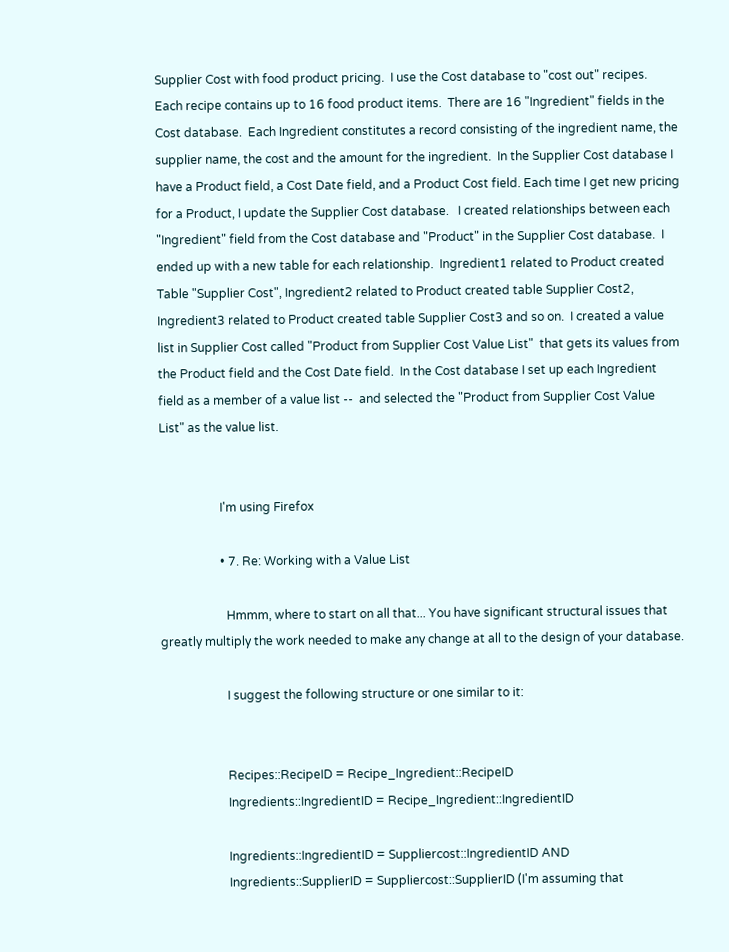Supplier Cost with food product pricing.  I use the Cost database to "cost out" recipes.  Each recipe contains up to 16 food product items.  There are 16 "Ingredient" fields in the Cost database.  Each Ingredient constitutes a record consisting of the ingredient name, the supplier name, the cost and the amount for the ingredient.  In the Supplier Cost database I have a Product field, a Cost Date field, and a Product Cost field. Each time I get new pricing for a Product, I update the Supplier Cost database.   I created relationships between each "Ingredient" field from the Cost database and "Product" in the Supplier Cost database.  I ended up with a new table for each relationship.  Ingredient1 related to Product created Table "Supplier Cost", Ingredient2 related to Product created table Supplier Cost2, Ingredient3 related to Product created table Supplier Cost3 and so on.  I created a value list in Supplier Cost called "Product from Supplier Cost Value List"  that gets its values from the Product field and the Cost Date field.  In the Cost database I set up each Ingredient field as a member of a value list --  and selected the "Product from Supplier Cost Value List" as the value list.


                    I'm using Firefox

                    • 7. Re: Working with a Value List

                      Hmmm, where to start on all that... You have significant structural issues that greatly multiply the work needed to make any change at all to the design of your database.

                      I suggest the following structure or one similar to it:


                      Recipes::RecipeID = Recipe_Ingredient::RecipeID
                      Ingredients::IngredientID = Recipe_Ingredient::IngredientID

                      Ingredients::IngredientID = Suppliercost::IngredientID AND
                      Ingredients::SupplierID = Suppliercost::SupplierID (I'm assuming that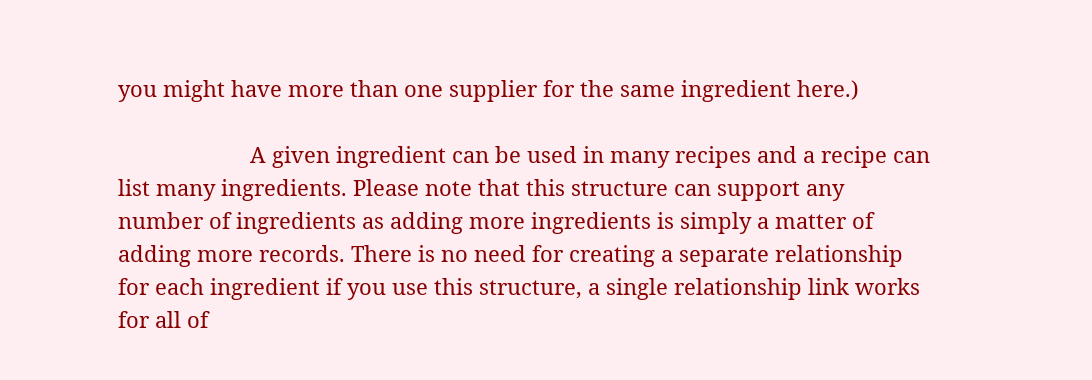you might have more than one supplier for the same ingredient here.)

                      A given ingredient can be used in many recipes and a recipe can list many ingredients. Please note that this structure can support any number of ingredients as adding more ingredients is simply a matter of adding more records. There is no need for creating a separate relationship for each ingredient if you use this structure, a single relationship link works for all of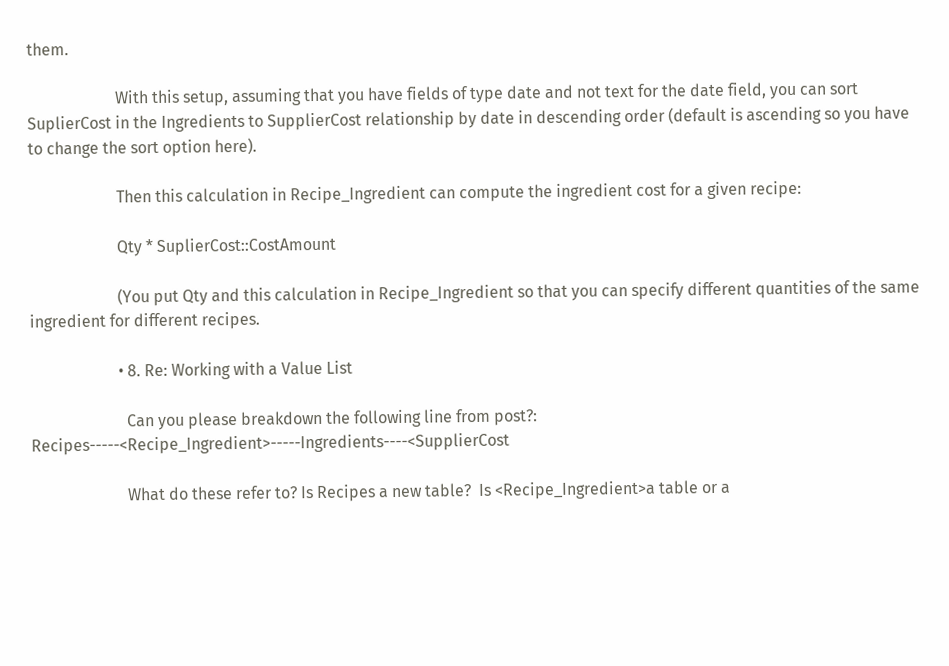them.

                      With this setup, assuming that you have fields of type date and not text for the date field, you can sort SuplierCost in the Ingredients to SupplierCost relationship by date in descending order (default is ascending so you have to change the sort option here).

                      Then this calculation in Recipe_Ingredient can compute the ingredient cost for a given recipe:

                      Qty * SuplierCost::CostAmount

                      (You put Qty and this calculation in Recipe_Ingredient so that you can specify different quantities of the same ingredient for different recipes.

                      • 8. Re: Working with a Value List

                        Can you please breakdown the following line from post?: Recipes-----<Recipe_Ingredient>-----Ingredients----<SupplierCost

                        What do these refer to? Is Recipes a new table?  Is <Recipe_Ingredient>a table or a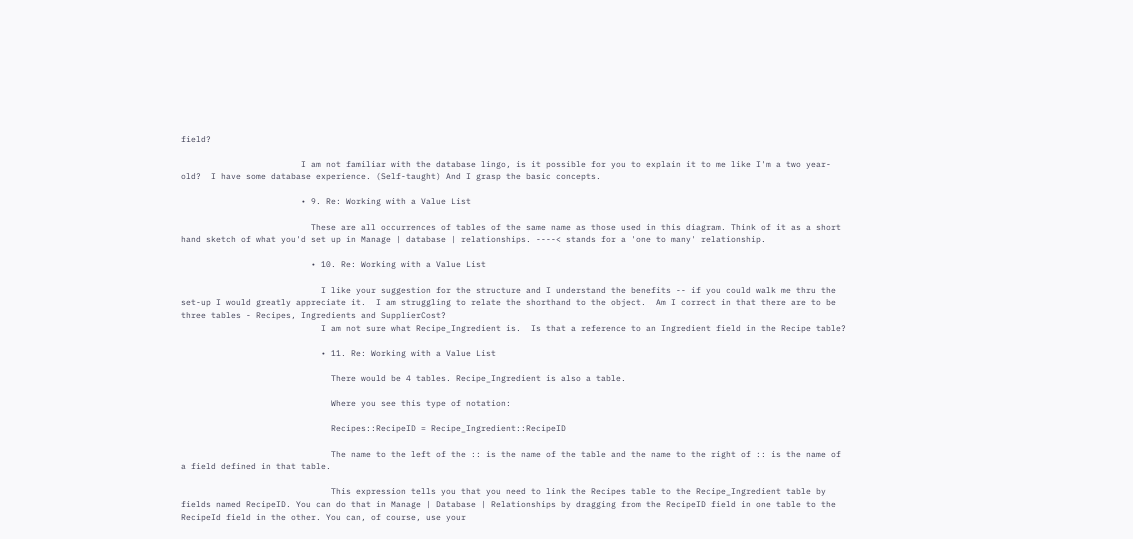field?

                        I am not familiar with the database lingo, is it possible for you to explain it to me like I'm a two year-old?  I have some database experience. (Self-taught) And I grasp the basic concepts.

                        • 9. Re: Working with a Value List

                          These are all occurrences of tables of the same name as those used in this diagram. Think of it as a short hand sketch of what you'd set up in Manage | database | relationships. ----< stands for a 'one to many' relationship.

                          • 10. Re: Working with a Value List

                            I like your suggestion for the structure and I understand the benefits -- if you could walk me thru the set-up I would greatly appreciate it.  I am struggling to relate the shorthand to the object.  Am I correct in that there are to be three tables - Recipes, Ingredients and SupplierCost?
                            I am not sure what Recipe_Ingredient is.  Is that a reference to an Ingredient field in the Recipe table?

                            • 11. Re: Working with a Value List

                              There would be 4 tables. Recipe_Ingredient is also a table.

                              Where you see this type of notation:

                              Recipes::RecipeID = Recipe_Ingredient::RecipeID

                              The name to the left of the :: is the name of the table and the name to the right of :: is the name of a field defined in that table.

                              This expression tells you that you need to link the Recipes table to the Recipe_Ingredient table by fields named RecipeID. You can do that in Manage | Database | Relationships by dragging from the RecipeID field in one table to the RecipeId field in the other. You can, of course, use your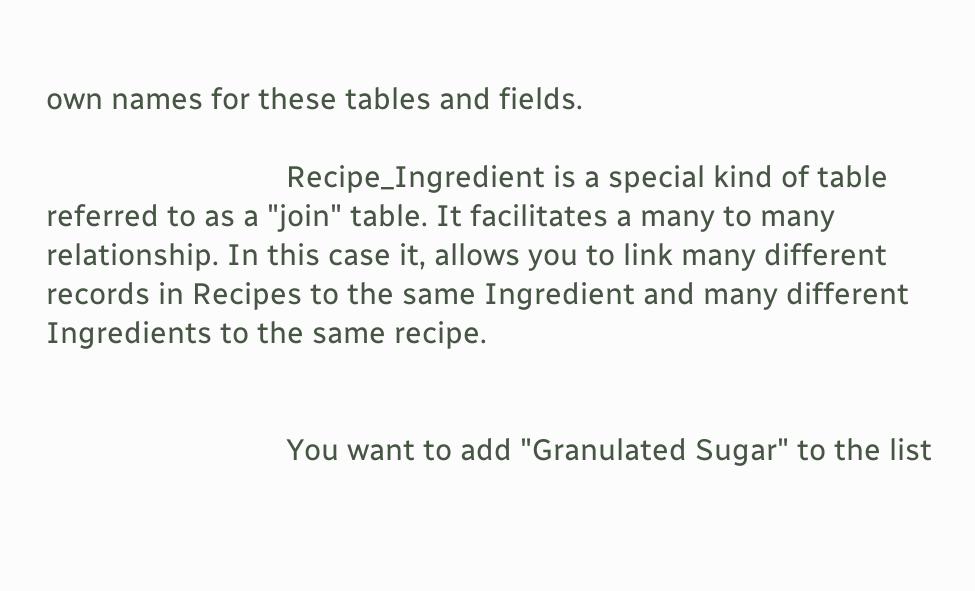own names for these tables and fields.

                              Recipe_Ingredient is a special kind of table referred to as a "join" table. It facilitates a many to many relationship. In this case it, allows you to link many different records in Recipes to the same Ingredient and many different Ingredients to the same recipe.


                              You want to add "Granulated Sugar" to the list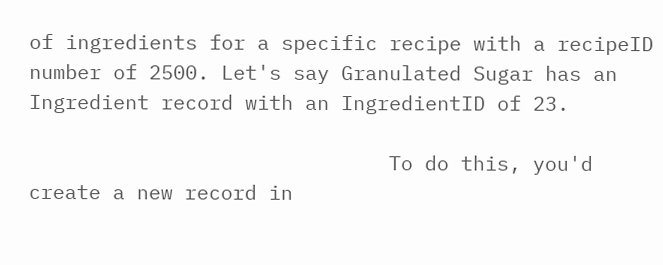of ingredients for a specific recipe with a recipeID number of 2500. Let's say Granulated Sugar has an Ingredient record with an IngredientID of 23.

                              To do this, you'd create a new record in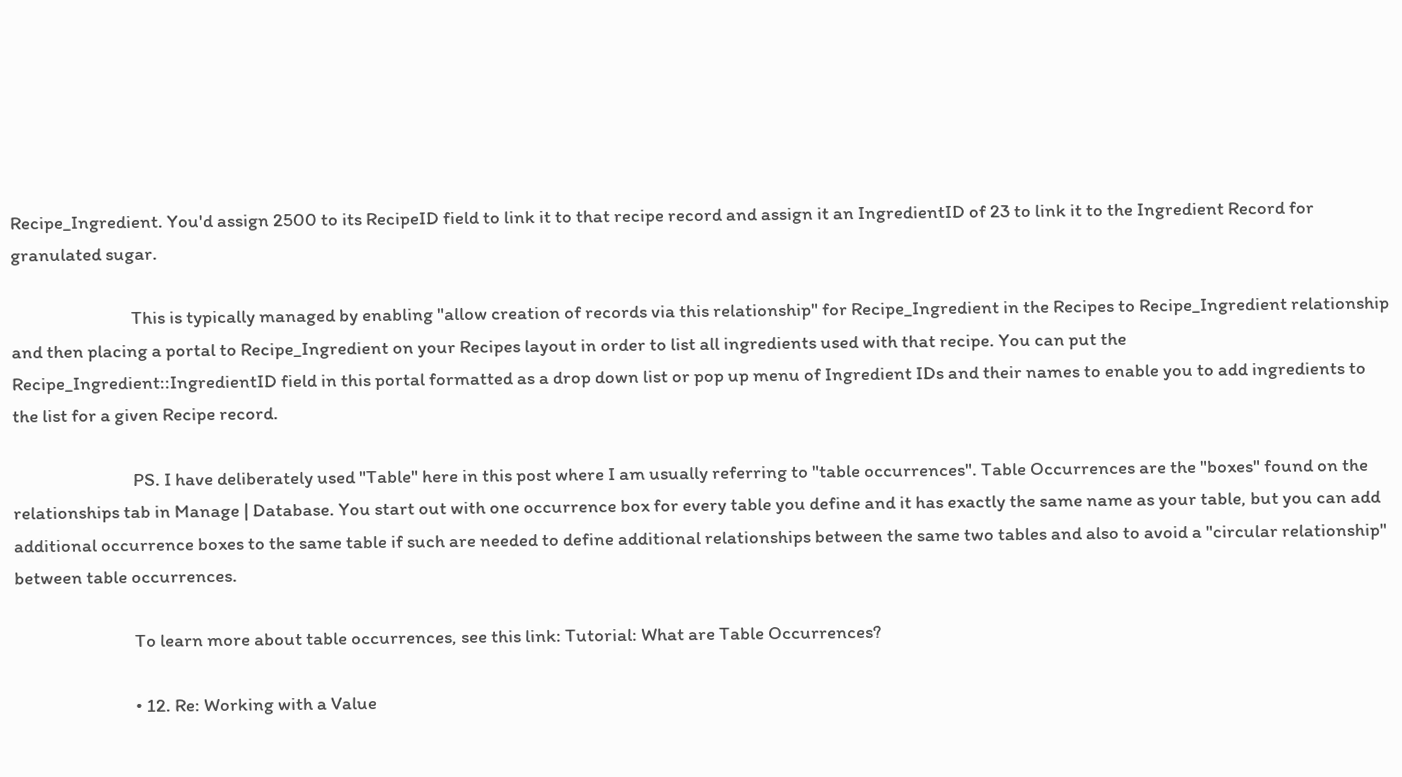Recipe_Ingredient. You'd assign 2500 to its RecipeID field to link it to that recipe record and assign it an IngredientID of 23 to link it to the Ingredient Record for granulated sugar.

                              This is typically managed by enabling "allow creation of records via this relationship" for Recipe_Ingredient in the Recipes to Recipe_Ingredient relationship and then placing a portal to Recipe_Ingredient on your Recipes layout in order to list all ingredients used with that recipe. You can put the Recipe_Ingredient::IngredientID field in this portal formatted as a drop down list or pop up menu of Ingredient IDs and their names to enable you to add ingredients to the list for a given Recipe record.

                              PS. I have deliberately used "Table" here in this post where I am usually referring to "table occurrences". Table Occurrences are the "boxes" found on the relationships tab in Manage | Database. You start out with one occurrence box for every table you define and it has exactly the same name as your table, but you can add additional occurrence boxes to the same table if such are needed to define additional relationships between the same two tables and also to avoid a "circular relationship" between table occurrences.

                              To learn more about table occurrences, see this link: Tutorial: What are Table Occurrences?

                              • 12. Re: Working with a Value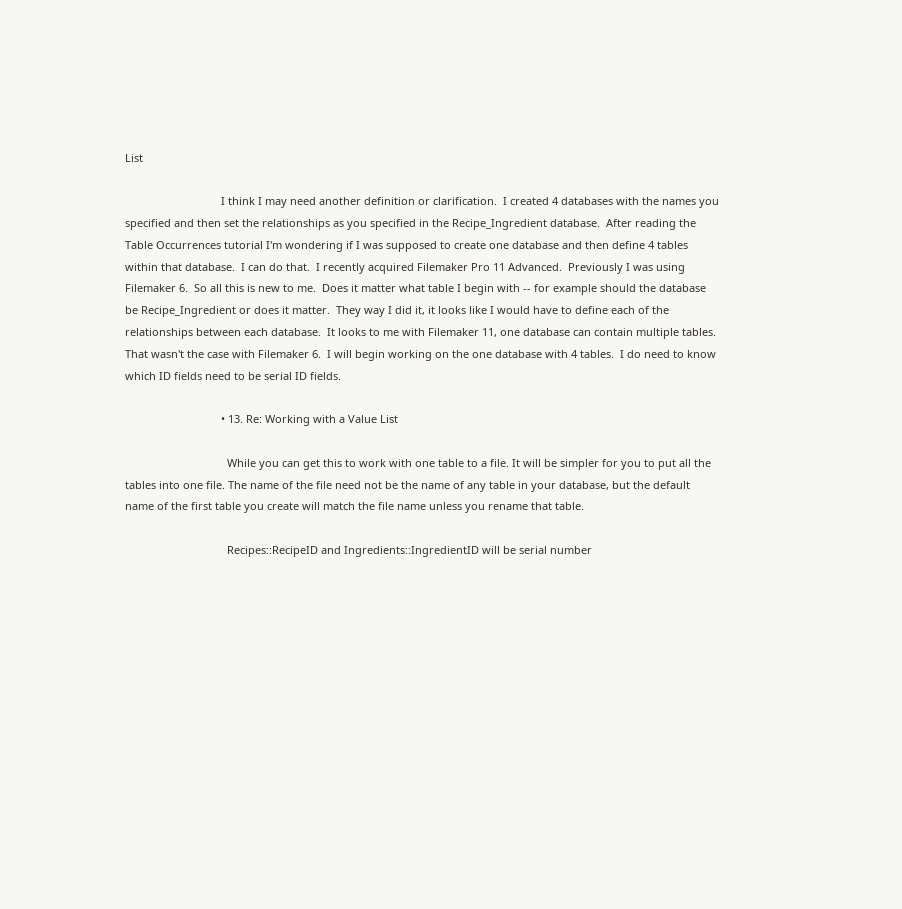List

                                I think I may need another definition or clarification.  I created 4 databases with the names you specified and then set the relationships as you specified in the Recipe_Ingredient database.  After reading the Table Occurrences tutorial I'm wondering if I was supposed to create one database and then define 4 tables within that database.  I can do that.  I recently acquired Filemaker Pro 11 Advanced.  Previously I was using Filemaker 6.  So all this is new to me.  Does it matter what table I begin with -- for example should the database be Recipe_Ingredient or does it matter.  They way I did it, it looks like I would have to define each of the relationships between each database.  It looks to me with Filemaker 11, one database can contain multiple tables.  That wasn't the case with Filemaker 6.  I will begin working on the one database with 4 tables.  I do need to know which ID fields need to be serial ID fields.

                                • 13. Re: Working with a Value List

                                  While you can get this to work with one table to a file. It will be simpler for you to put all the tables into one file. The name of the file need not be the name of any table in your database, but the default name of the first table you create will match the file name unless you rename that table.

                                  Recipes::RecipeID and Ingredients::IngredientID will be serial number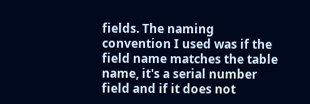fields. The naming convention I used was if the field name matches the table name, it's a serial number field and if it does not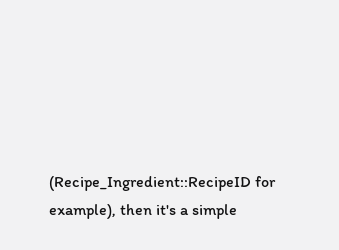(Recipe_Ingredient::RecipeID for example), then it's a simple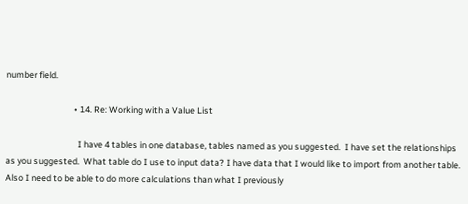number field.

                                  • 14. Re: Working with a Value List

                                    I have 4 tables in one database, tables named as you suggested.  I have set the relationships as you suggested.  What table do I use to input data? I have data that I would like to import from another table.  Also I need to be able to do more calculations than what I previously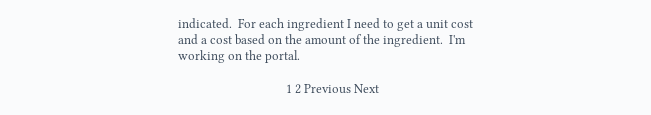indicated.  For each ingredient I need to get a unit cost and a cost based on the amount of the ingredient.  I'm working on the portal.

                                    1 2 Previous Next